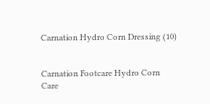Carnation Hydro Corn Dressing (10)


Carnation Footcare Hydro Corn Care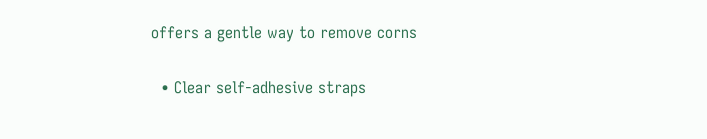offers a gentle way to remove corns

  • Clear self-adhesive straps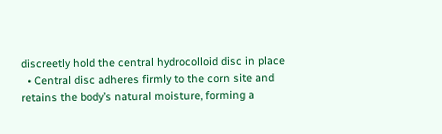discreetly hold the central hydrocolloid disc in place
  • Central disc adheres firmly to the corn site and retains the body’s natural moisture, forming a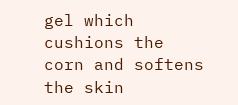gel which cushions the corn and softens the skin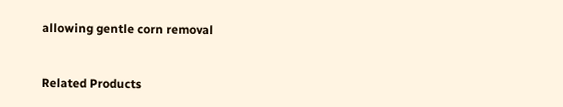allowing gentle corn removal


Related Products